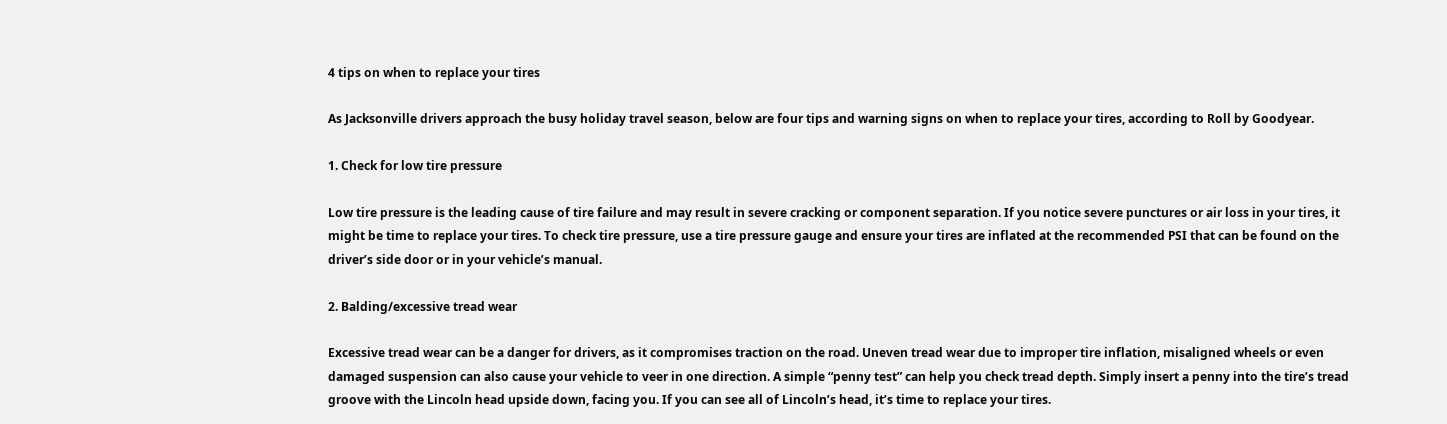4 tips on when to replace your tires

As Jacksonville drivers approach the busy holiday travel season, below are four tips and warning signs on when to replace your tires, according to Roll by Goodyear.

1. Check for low tire pressure

Low tire pressure is the leading cause of tire failure and may result in severe cracking or component separation. If you notice severe punctures or air loss in your tires, it might be time to replace your tires. To check tire pressure, use a tire pressure gauge and ensure your tires are inflated at the recommended PSI that can be found on the driver’s side door or in your vehicle’s manual.

2. Balding/excessive tread wear

Excessive tread wear can be a danger for drivers, as it compromises traction on the road. Uneven tread wear due to improper tire inflation, misaligned wheels or even damaged suspension can also cause your vehicle to veer in one direction. A simple “penny test” can help you check tread depth. Simply insert a penny into the tire’s tread groove with the Lincoln head upside down, facing you. If you can see all of Lincoln’s head, it’s time to replace your tires.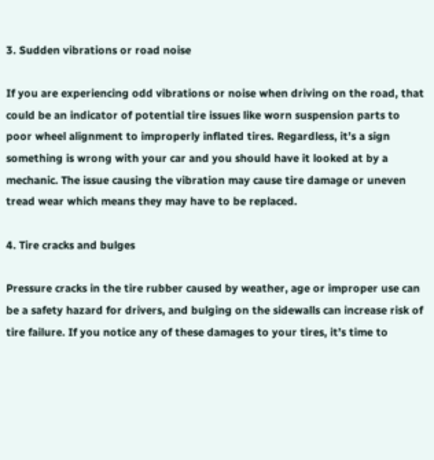3. Sudden vibrations or road noise

If you are experiencing odd vibrations or noise when driving on the road, that could be an indicator of potential tire issues like worn suspension parts to poor wheel alignment to improperly inflated tires. Regardless, it’s a sign something is wrong with your car and you should have it looked at by a mechanic. The issue causing the vibration may cause tire damage or uneven tread wear which means they may have to be replaced.

4. Tire cracks and bulges

Pressure cracks in the tire rubber caused by weather, age or improper use can be a safety hazard for drivers, and bulging on the sidewalls can increase risk of tire failure. If you notice any of these damages to your tires, it’s time to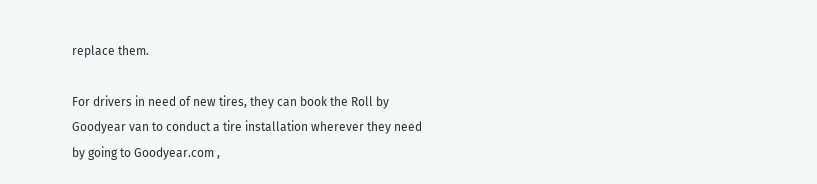replace them.

For drivers in need of new tires, they can book the Roll by Goodyear van to conduct a tire installation wherever they need by going to Goodyear.com ,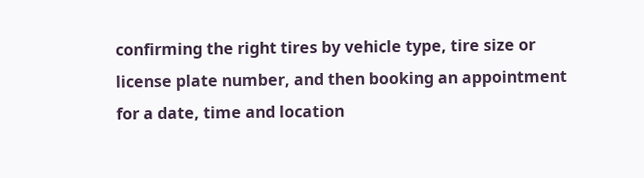confirming the right tires by vehicle type, tire size or license plate number, and then booking an appointment for a date, time and location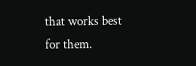that works best for them.